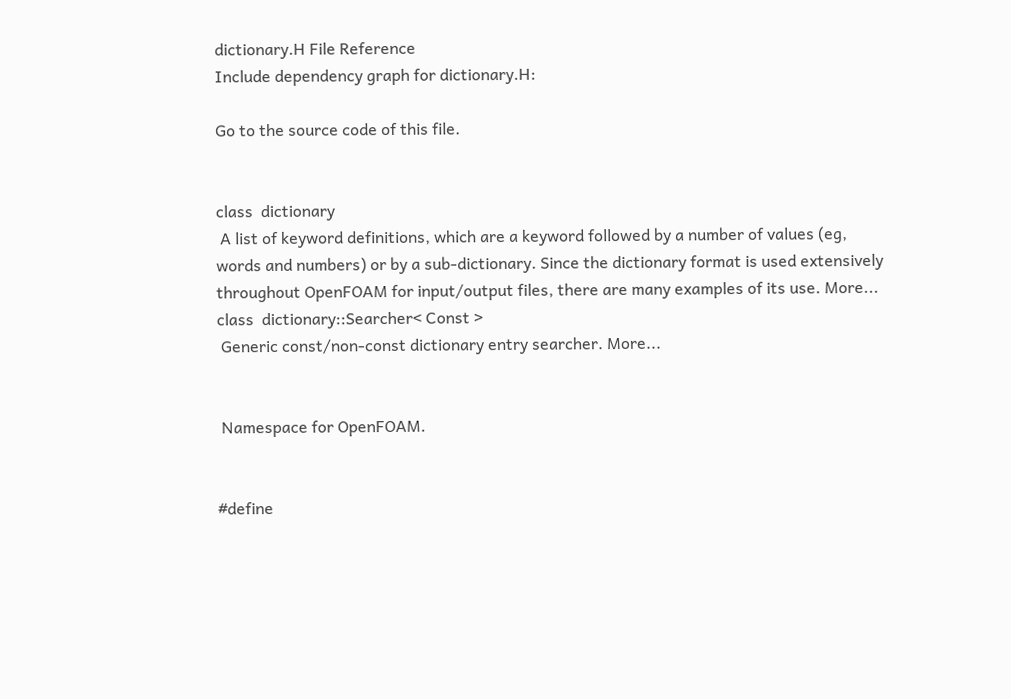dictionary.H File Reference
Include dependency graph for dictionary.H:

Go to the source code of this file.


class  dictionary
 A list of keyword definitions, which are a keyword followed by a number of values (eg, words and numbers) or by a sub-dictionary. Since the dictionary format is used extensively throughout OpenFOAM for input/output files, there are many examples of its use. More...
class  dictionary::Searcher< Const >
 Generic const/non-const dictionary entry searcher. More...


 Namespace for OpenFOAM.


#define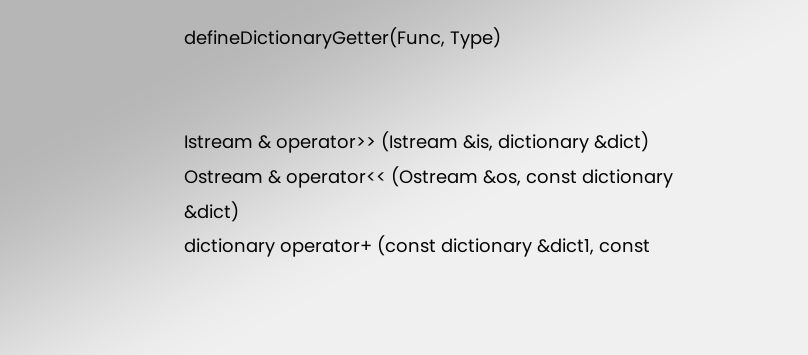defineDictionaryGetter(Func, Type)


Istream & operator>> (Istream &is, dictionary &dict)
Ostream & operator<< (Ostream &os, const dictionary &dict)
dictionary operator+ (const dictionary &dict1, const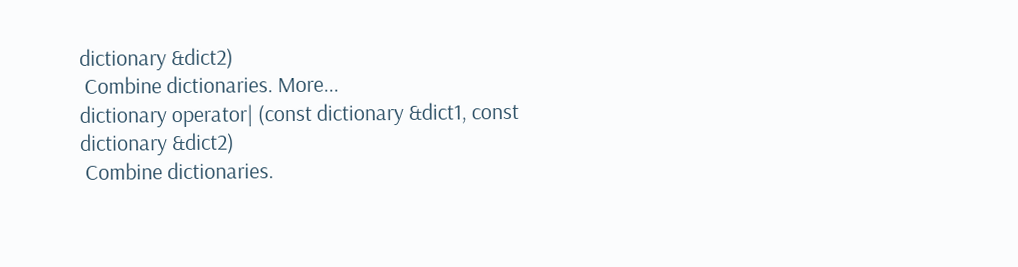dictionary &dict2)
 Combine dictionaries. More...
dictionary operator| (const dictionary &dict1, const dictionary &dict2)
 Combine dictionaries.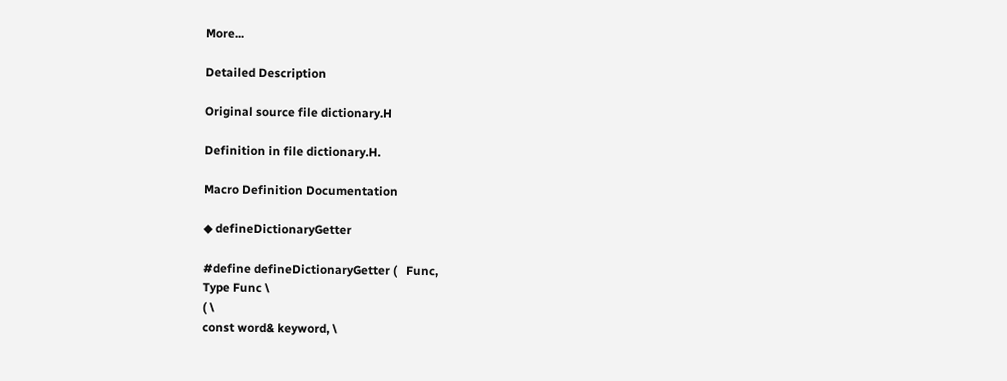More...

Detailed Description

Original source file dictionary.H

Definition in file dictionary.H.

Macro Definition Documentation

◆ defineDictionaryGetter

#define defineDictionaryGetter (   Func,
Type Func \
( \
const word& keyword, \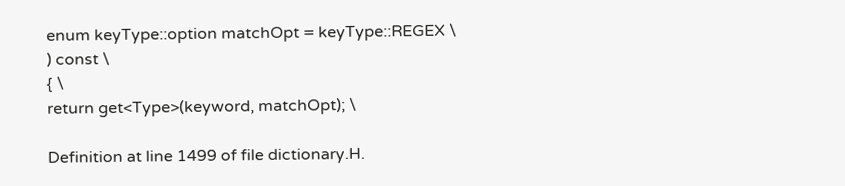enum keyType::option matchOpt = keyType::REGEX \
) const \
{ \
return get<Type>(keyword, matchOpt); \

Definition at line 1499 of file dictionary.H.